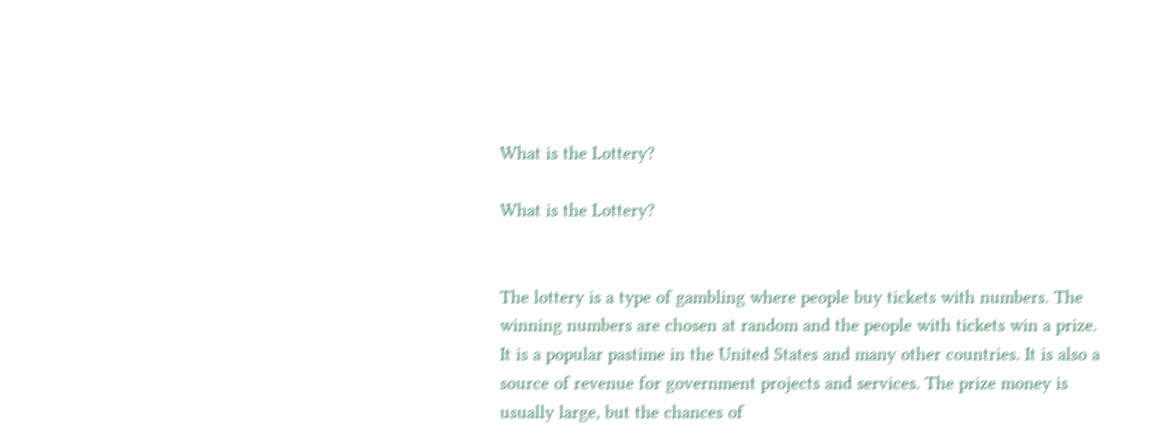What is the Lottery?

What is the Lottery?


The lottery is a type of gambling where people buy tickets with numbers. The winning numbers are chosen at random and the people with tickets win a prize. It is a popular pastime in the United States and many other countries. It is also a source of revenue for government projects and services. The prize money is usually large, but the chances of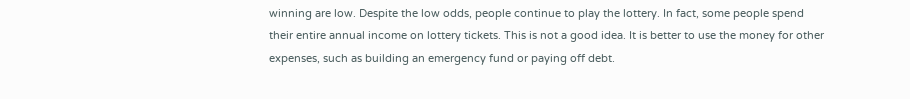winning are low. Despite the low odds, people continue to play the lottery. In fact, some people spend their entire annual income on lottery tickets. This is not a good idea. It is better to use the money for other expenses, such as building an emergency fund or paying off debt.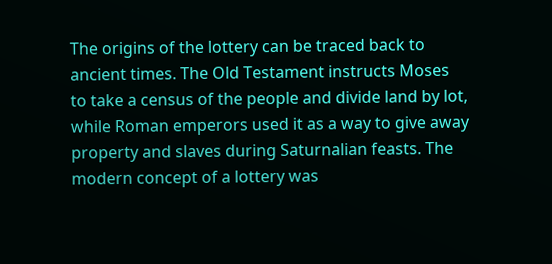The origins of the lottery can be traced back to ancient times. The Old Testament instructs Moses to take a census of the people and divide land by lot, while Roman emperors used it as a way to give away property and slaves during Saturnalian feasts. The modern concept of a lottery was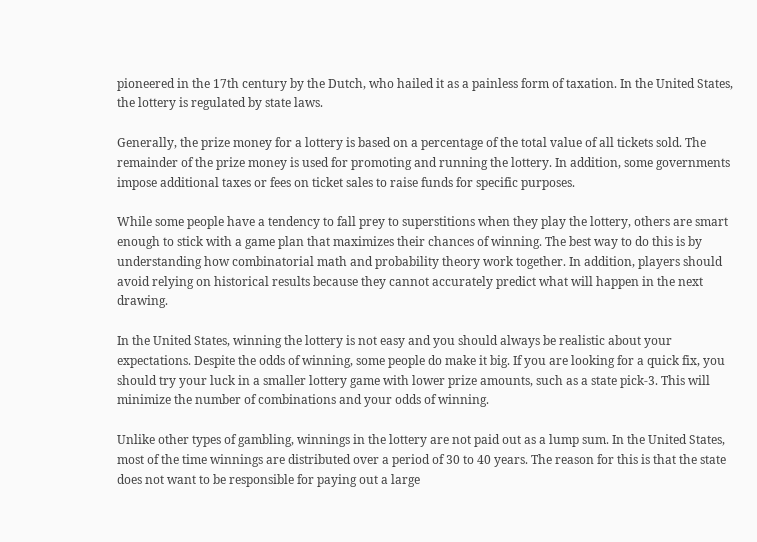pioneered in the 17th century by the Dutch, who hailed it as a painless form of taxation. In the United States, the lottery is regulated by state laws.

Generally, the prize money for a lottery is based on a percentage of the total value of all tickets sold. The remainder of the prize money is used for promoting and running the lottery. In addition, some governments impose additional taxes or fees on ticket sales to raise funds for specific purposes.

While some people have a tendency to fall prey to superstitions when they play the lottery, others are smart enough to stick with a game plan that maximizes their chances of winning. The best way to do this is by understanding how combinatorial math and probability theory work together. In addition, players should avoid relying on historical results because they cannot accurately predict what will happen in the next drawing.

In the United States, winning the lottery is not easy and you should always be realistic about your expectations. Despite the odds of winning, some people do make it big. If you are looking for a quick fix, you should try your luck in a smaller lottery game with lower prize amounts, such as a state pick-3. This will minimize the number of combinations and your odds of winning.

Unlike other types of gambling, winnings in the lottery are not paid out as a lump sum. In the United States, most of the time winnings are distributed over a period of 30 to 40 years. The reason for this is that the state does not want to be responsible for paying out a large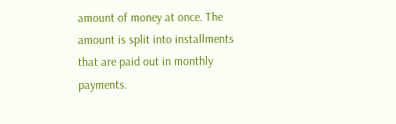amount of money at once. The amount is split into installments that are paid out in monthly payments.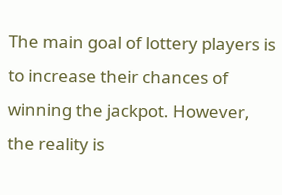The main goal of lottery players is to increase their chances of winning the jackpot. However, the reality is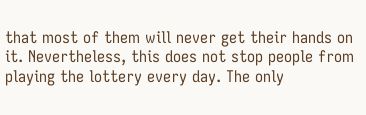that most of them will never get their hands on it. Nevertheless, this does not stop people from playing the lottery every day. The only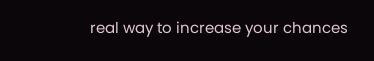real way to increase your chances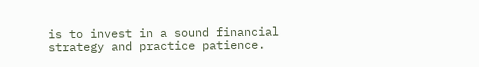is to invest in a sound financial strategy and practice patience.